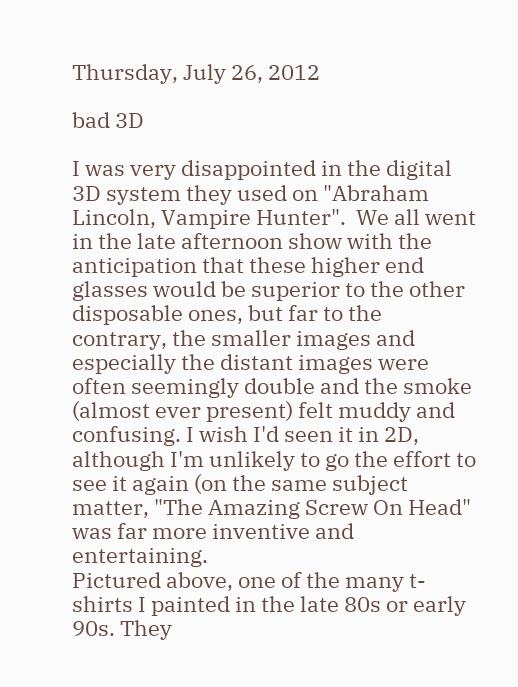Thursday, July 26, 2012

bad 3D

I was very disappointed in the digital 3D system they used on "Abraham Lincoln, Vampire Hunter".  We all went in the late afternoon show with the anticipation that these higher end glasses would be superior to the other disposable ones, but far to the contrary, the smaller images and especially the distant images were often seemingly double and the smoke (almost ever present) felt muddy and confusing. I wish I'd seen it in 2D, although I'm unlikely to go the effort to see it again (on the same subject matter, "The Amazing Screw On Head" was far more inventive and entertaining.
Pictured above, one of the many t-shirts I painted in the late 80s or early 90s. They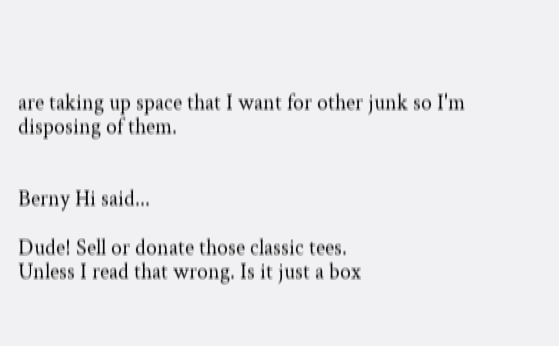are taking up space that I want for other junk so I'm disposing of them.


Berny Hi said...

Dude! Sell or donate those classic tees.
Unless I read that wrong. Is it just a box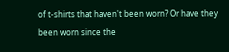of t-shirts that haven't been worn? Or have they been worn since the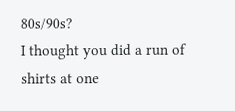80s/90s?
I thought you did a run of shirts at one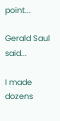point...

Gerald Saul said...

I made dozens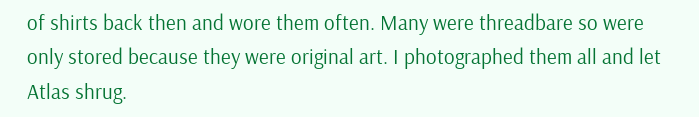of shirts back then and wore them often. Many were threadbare so were only stored because they were original art. I photographed them all and let Atlas shrug.